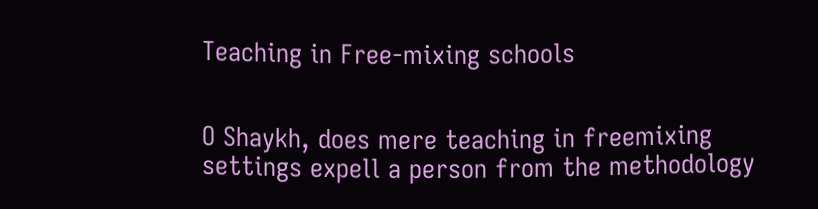Teaching in Free-mixing schools


O Shaykh, does mere teaching in freemixing settings expell a person from the methodology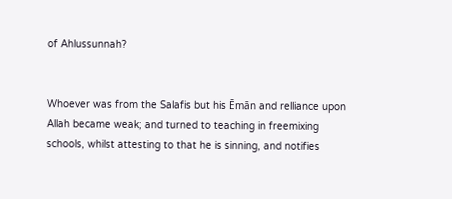of Ahlussunnah?


Whoever was from the Salafis but his Ēmān and relliance upon Allah became weak; and turned to teaching in freemixing schools, whilst attesting to that he is sinning, and notifies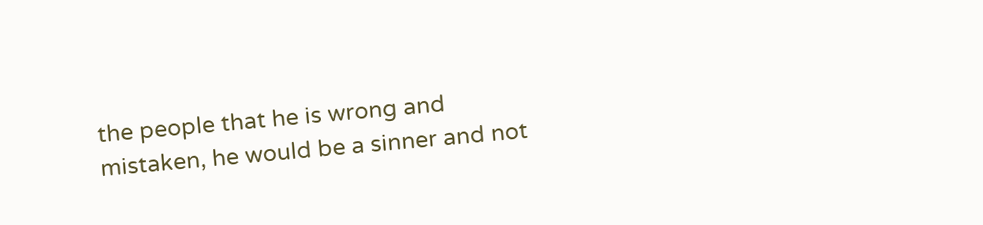the people that he is wrong and mistaken, he would be a sinner and not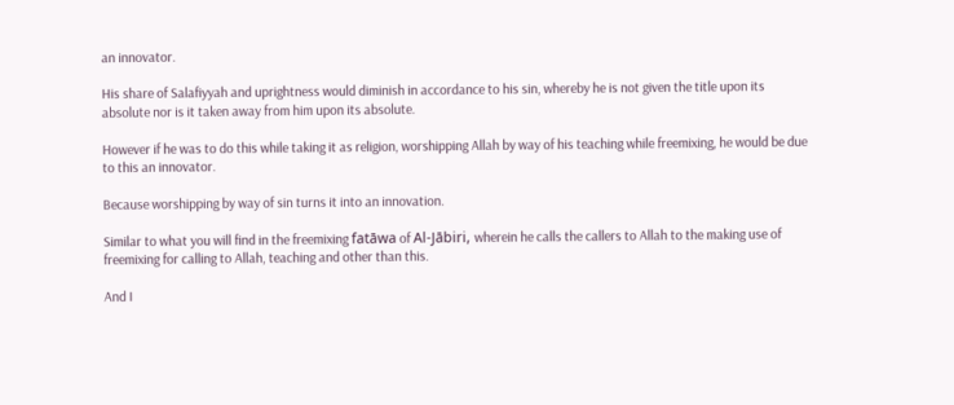an innovator.

His share of Salafiyyah and uprightness would diminish in accordance to his sin, whereby he is not given the title upon its absolute nor is it taken away from him upon its absolute.

However if he was to do this while taking it as religion, worshipping Allah by way of his teaching while freemixing, he would be due to this an innovator.

Because worshipping by way of sin turns it into an innovation.

Similar to what you will find in the freemixing fatāwa of Al-Jābiri, wherein he calls the callers to Allah to the making use of freemixing for calling to Allah, teaching and other than this.

And I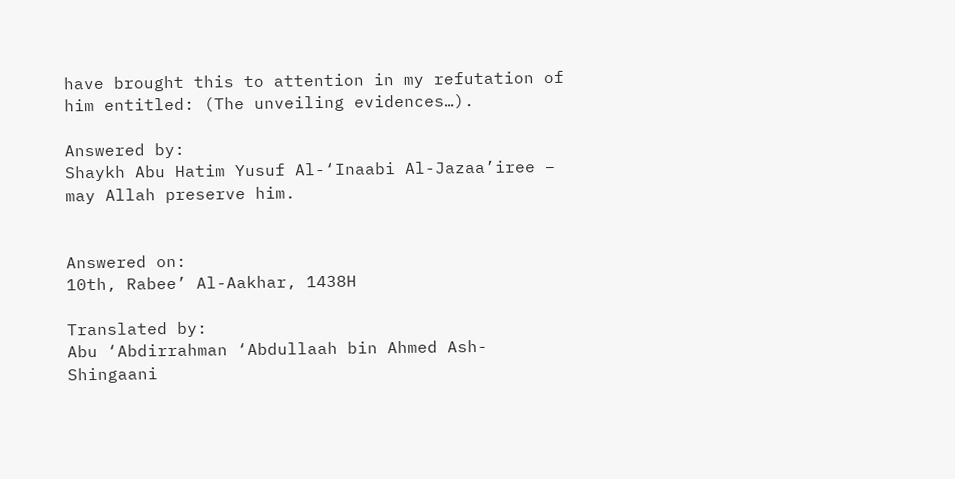have brought this to attention in my refutation of him entitled: (The unveiling evidences…).

Answered by:
Shaykh Abu Hatim Yusuf Al-‘Inaabi Al-Jazaa’iree – may Allah preserve him.


Answered on:
10th, Rabee’ Al-Aakhar, 1438H

Translated by:
Abu ‘Abdirrahman ‘Abdullaah bin Ahmed Ash-Shingaani